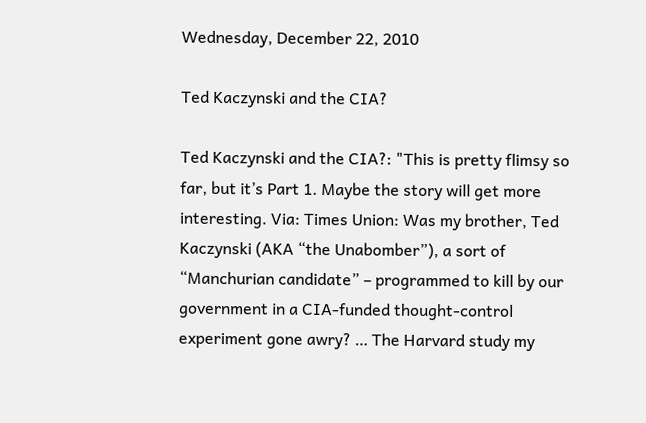Wednesday, December 22, 2010

Ted Kaczynski and the CIA?

Ted Kaczynski and the CIA?: "This is pretty flimsy so far, but it’s Part 1. Maybe the story will get more interesting. Via: Times Union: Was my brother, Ted Kaczynski (AKA “the Unabomber”), a sort of “Manchurian candidate” – programmed to kill by our government in a CIA-funded thought-control experiment gone awry? … The Harvard study my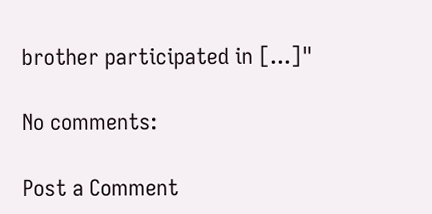brother participated in [...]"

No comments:

Post a Comment